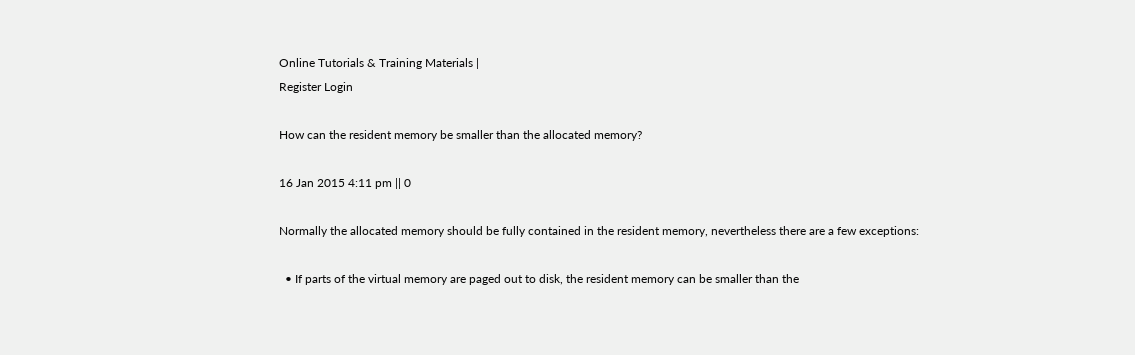Online Tutorials & Training Materials |
Register Login

How can the resident memory be smaller than the allocated memory?

16 Jan 2015 4:11 pm || 0

Normally the allocated memory should be fully contained in the resident memory, nevertheless there are a few exceptions:

  • If parts of the virtual memory are paged out to disk, the resident memory can be smaller than the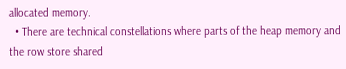allocated memory.
  • There are technical constellations where parts of the heap memory and the row store shared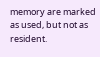memory are marked as used, but not as resident.